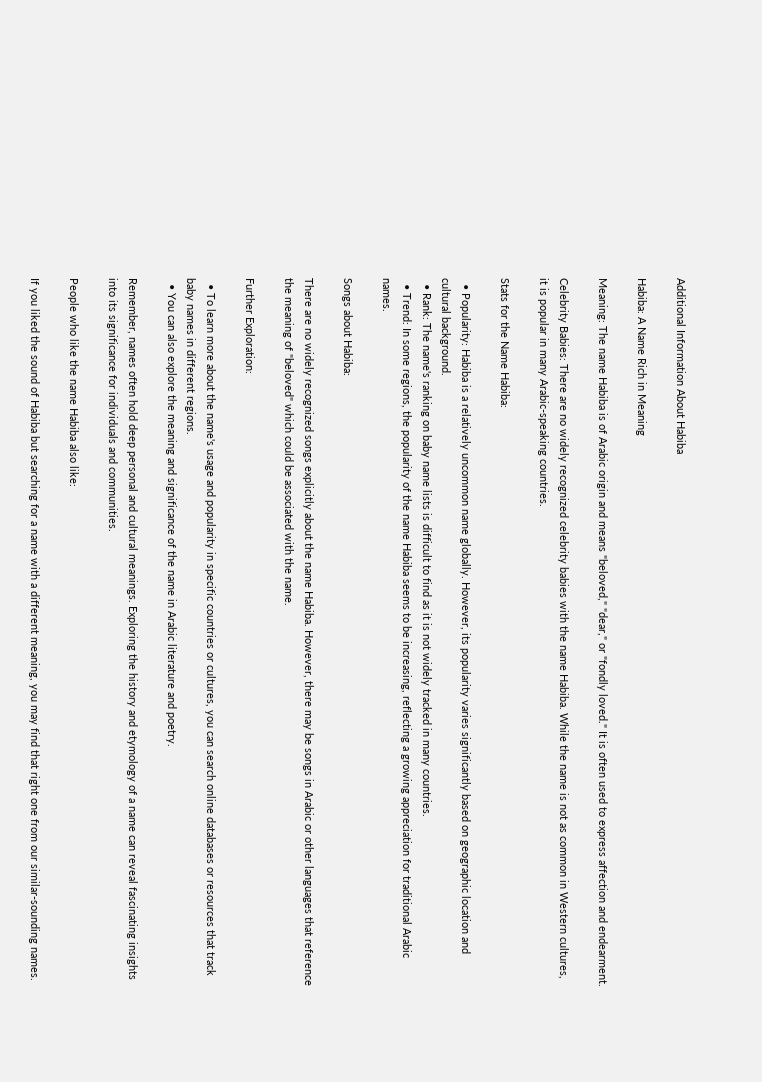Additional Information About Habiba

Habiba: A Name Rich in Meaning

Meaning: The name Habiba is of Arabic origin and means "beloved," "dear," or "fondly loved." It is often used to express affection and endearment.

Celebrity Babies: There are no widely recognized celebrity babies with the name Habiba. While the name is not as common in Western cultures, it is popular in many Arabic-speaking countries.

Stats for the Name Habiba:

  • Popularity: Habiba is a relatively uncommon name globally. However, its popularity varies significantly based on geographic location and cultural background.
  • Rank: The name's ranking on baby name lists is difficult to find as it is not widely tracked in many countries.
  • Trend: In some regions, the popularity of the name Habiba seems to be increasing, reflecting a growing appreciation for traditional Arabic names.

Songs about Habiba:

There are no widely recognized songs explicitly about the name Habiba. However, there may be songs in Arabic or other languages that reference the meaning of "beloved" which could be associated with the name.

Further Exploration:

  • To learn more about the name's usage and popularity in specific countries or cultures, you can search online databases or resources that track baby names in different regions.
  • You can also explore the meaning and significance of the name in Arabic literature and poetry.

Remember, names often hold deep personal and cultural meanings. Exploring the history and etymology of a name can reveal fascinating insights into its significance for individuals and communities.

People who like the name Habiba also like:

If you liked the sound of Habiba but searching for a name with a different meaning, you may find that right one from our similar-sounding names.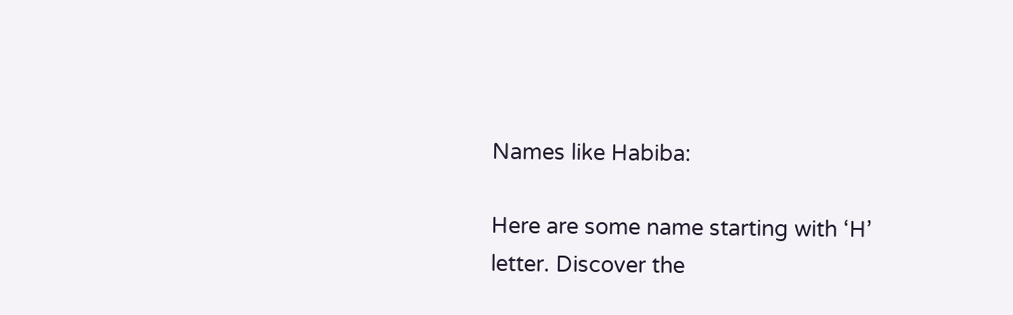Names like Habiba:

Here are some name starting with ‘H’ letter. Discover the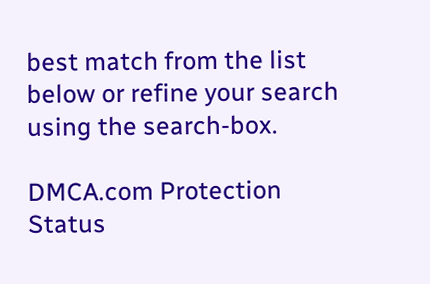best match from the list below or refine your search using the search-box.

DMCA.com Protection Status